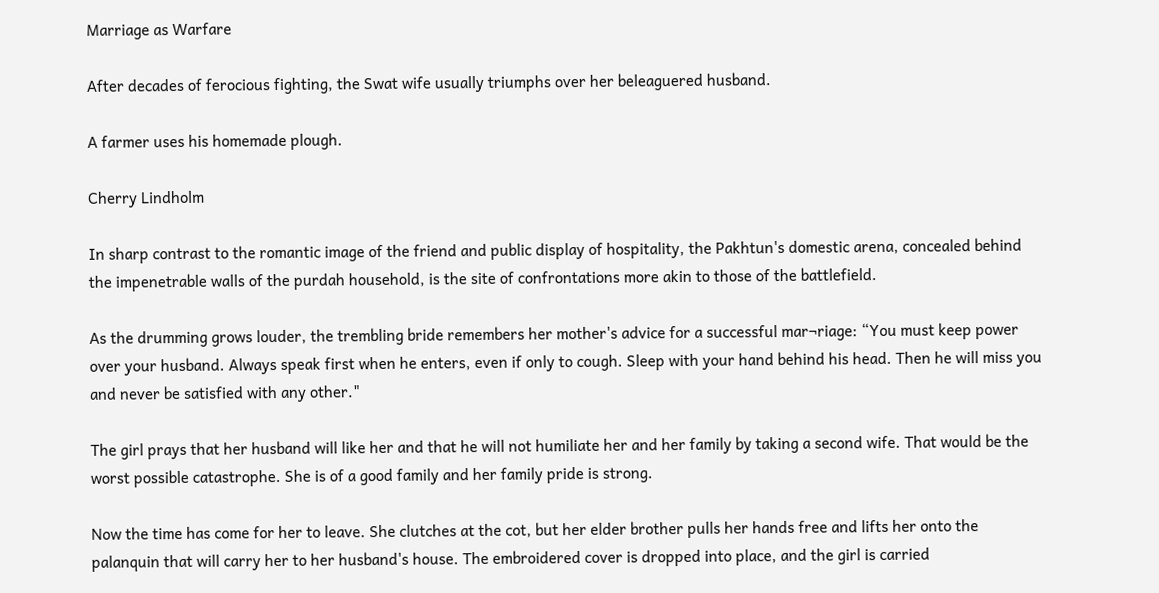Marriage as Warfare

After decades of ferocious fighting, the Swat wife usually triumphs over her beleaguered husband.

A farmer uses his homemade plough.

Cherry Lindholm

In sharp contrast to the romantic image of the friend and public display of hospitality, the Pakhtun's domestic arena, concealed behind the impenetrable walls of the purdah household, is the site of confrontations more akin to those of the battlefield.

As the drumming grows louder, the trembling bride remembers her mother's advice for a successful mar¬riage: “You must keep power over your husband. Always speak first when he enters, even if only to cough. Sleep with your hand behind his head. Then he will miss you and never be satisfied with any other."

The girl prays that her husband will like her and that he will not humiliate her and her family by taking a second wife. That would be the worst possible catastrophe. She is of a good family and her family pride is strong.

Now the time has come for her to leave. She clutches at the cot, but her elder brother pulls her hands free and lifts her onto the palanquin that will carry her to her husband's house. The embroidered cover is dropped into place, and the girl is carried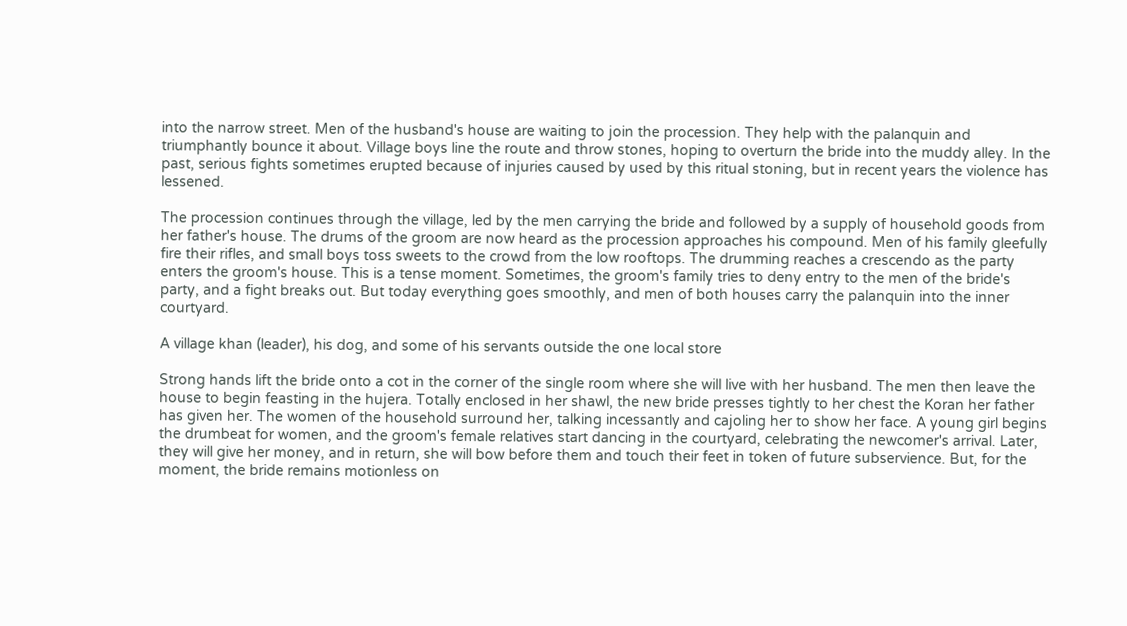into the narrow street. Men of the husband's house are waiting to join the procession. They help with the palanquin and triumphantly bounce it about. Village boys line the route and throw stones, hoping to overturn the bride into the muddy alley. In the past, serious fights sometimes erupted because of injuries caused by used by this ritual stoning, but in recent years the violence has lessened.

The procession continues through the village, led by the men carrying the bride and followed by a supply of household goods from her father's house. The drums of the groom are now heard as the procession approaches his compound. Men of his family gleefully fire their rifles, and small boys toss sweets to the crowd from the low rooftops. The drumming reaches a crescendo as the party enters the groom's house. This is a tense moment. Sometimes, the groom's family tries to deny entry to the men of the bride's party, and a fight breaks out. But today everything goes smoothly, and men of both houses carry the palanquin into the inner courtyard.

A village khan (leader), his dog, and some of his servants outside the one local store

Strong hands lift the bride onto a cot in the corner of the single room where she will live with her husband. The men then leave the house to begin feasting in the hujera. Totally enclosed in her shawl, the new bride presses tightly to her chest the Koran her father has given her. The women of the household surround her, talking incessantly and cajoling her to show her face. A young girl begins the drumbeat for women, and the groom's female relatives start dancing in the courtyard, celebrating the newcomer's arrival. Later, they will give her money, and in return, she will bow before them and touch their feet in token of future subservience. But, for the moment, the bride remains motionless on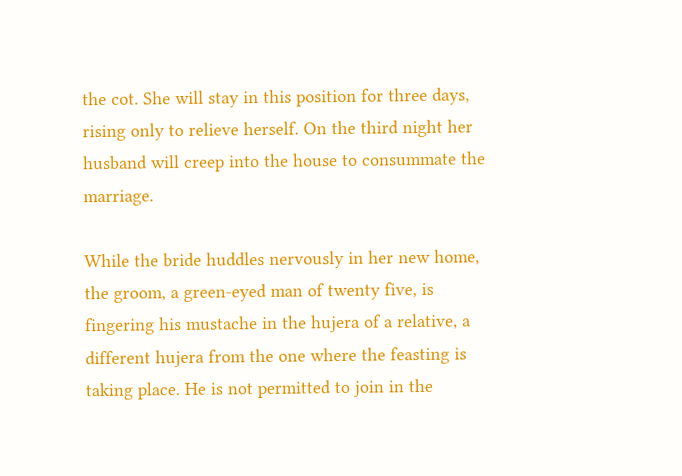the cot. She will stay in this position for three days, rising only to relieve herself. On the third night her husband will creep into the house to consummate the marriage.

While the bride huddles nervously in her new home, the groom, a green-eyed man of twenty five, is fingering his mustache in the hujera of a relative, a different hujera from the one where the feasting is taking place. He is not permitted to join in the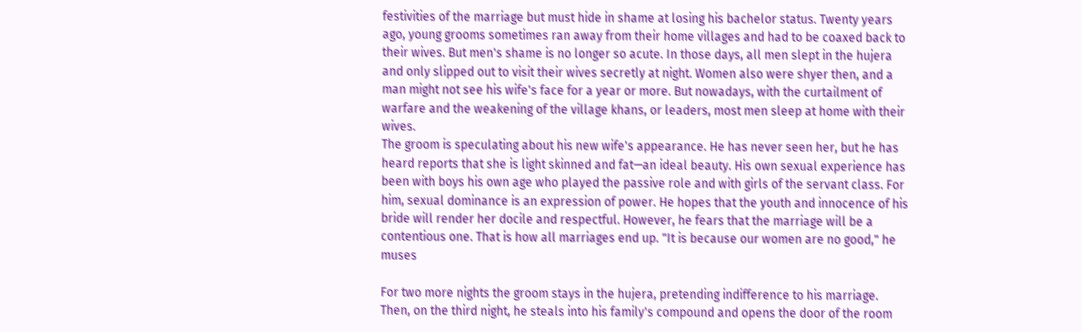festivities of the marriage but must hide in shame at losing his bachelor status. Twenty years ago, young grooms sometimes ran away from their home villages and had to be coaxed back to their wives. But men's shame is no longer so acute. In those days, all men slept in the hujera and only slipped out to visit their wives secretly at night. Women also were shyer then, and a man might not see his wife's face for a year or more. But nowadays, with the curtailment of warfare and the weakening of the village khans, or leaders, most men sleep at home with their wives.
The groom is speculating about his new wife's appearance. He has never seen her, but he has heard reports that she is light skinned and fat—an ideal beauty. His own sexual experience has been with boys his own age who played the passive role and with girls of the servant class. For him, sexual dominance is an expression of power. He hopes that the youth and innocence of his bride will render her docile and respectful. However, he fears that the marriage will be a contentious one. That is how all marriages end up. "It is because our women are no good," he muses

For two more nights the groom stays in the hujera, pretending indifference to his marriage. Then, on the third night, he steals into his family's compound and opens the door of the room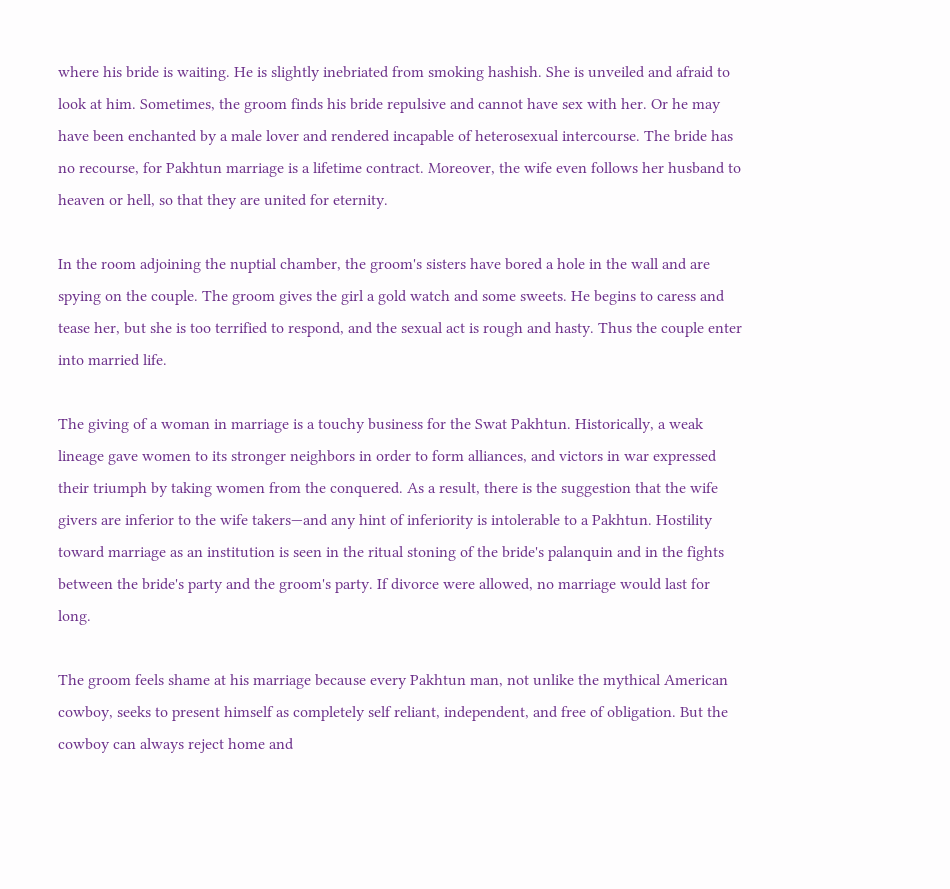where his bride is waiting. He is slightly inebriated from smoking hashish. She is unveiled and afraid to look at him. Sometimes, the groom finds his bride repulsive and cannot have sex with her. Or he may have been enchanted by a male lover and rendered incapable of heterosexual intercourse. The bride has no recourse, for Pakhtun marriage is a lifetime contract. Moreover, the wife even follows her husband to heaven or hell, so that they are united for eternity.

In the room adjoining the nuptial chamber, the groom's sisters have bored a hole in the wall and are spying on the couple. The groom gives the girl a gold watch and some sweets. He begins to caress and tease her, but she is too terrified to respond, and the sexual act is rough and hasty. Thus the couple enter into married life.

The giving of a woman in marriage is a touchy business for the Swat Pakhtun. Historically, a weak lineage gave women to its stronger neighbors in order to form alliances, and victors in war expressed their triumph by taking women from the conquered. As a result, there is the suggestion that the wife givers are inferior to the wife takers—and any hint of inferiority is intolerable to a Pakhtun. Hostility toward marriage as an institution is seen in the ritual stoning of the bride's palanquin and in the fights between the bride's party and the groom's party. If divorce were allowed, no marriage would last for long.

The groom feels shame at his marriage because every Pakhtun man, not unlike the mythical American cowboy, seeks to present himself as completely self reliant, independent, and free of obligation. But the cowboy can always reject home and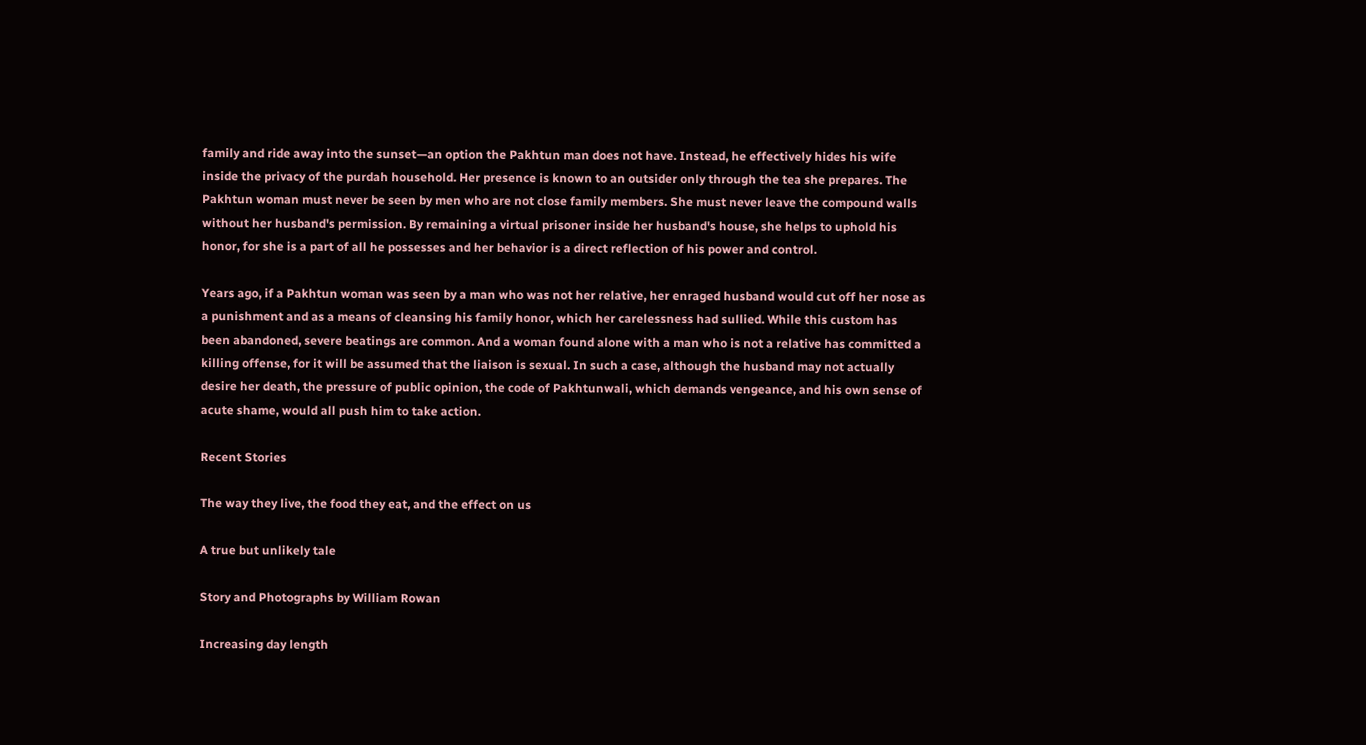family and ride away into the sunset—an option the Pakhtun man does not have. Instead, he effectively hides his wife inside the privacy of the purdah household. Her presence is known to an outsider only through the tea she prepares. The Pakhtun woman must never be seen by men who are not close family members. She must never leave the compound walls without her husband's permission. By remaining a virtual prisoner inside her husband's house, she helps to uphold his honor, for she is a part of all he possesses and her behavior is a direct reflection of his power and control.

Years ago, if a Pakhtun woman was seen by a man who was not her relative, her enraged husband would cut off her nose as a punishment and as a means of cleansing his family honor, which her carelessness had sullied. While this custom has been abandoned, severe beatings are common. And a woman found alone with a man who is not a relative has committed a killing offense, for it will be assumed that the liaison is sexual. In such a case, although the husband may not actually desire her death, the pressure of public opinion, the code of Pakhtunwali, which demands vengeance, and his own sense of acute shame, would all push him to take action.

Recent Stories

The way they live, the food they eat, and the effect on us

A true but unlikely tale

Story and Photographs by William Rowan

Increasing day length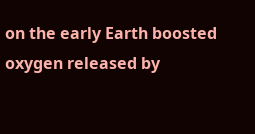on the early Earth boosted oxygen released by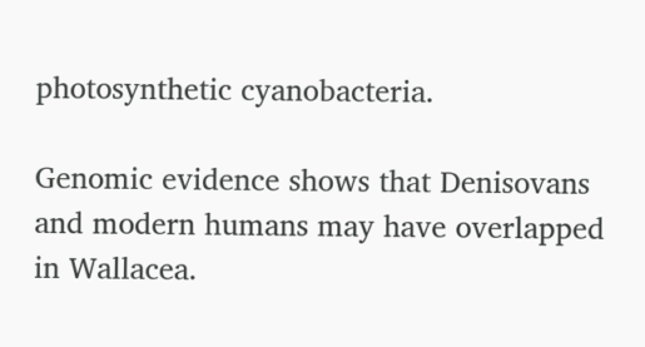photosynthetic cyanobacteria.

Genomic evidence shows that Denisovans and modern humans may have overlapped in Wallacea.